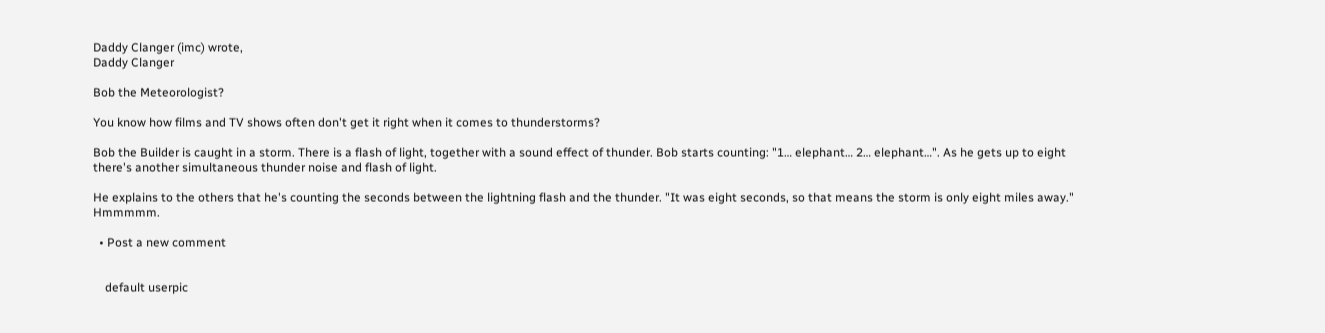Daddy Clanger (imc) wrote,
Daddy Clanger

Bob the Meteorologist?

You know how films and TV shows often don't get it right when it comes to thunderstorms?

Bob the Builder is caught in a storm. There is a flash of light, together with a sound effect of thunder. Bob starts counting: "1… elephant… 2… elephant…". As he gets up to eight there's another simultaneous thunder noise and flash of light.

He explains to the others that he's counting the seconds between the lightning flash and the thunder. "It was eight seconds, so that means the storm is only eight miles away." Hmmmmm.

  • Post a new comment


    default userpic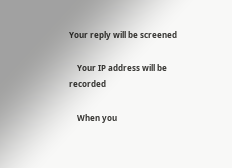Your reply will be screened

    Your IP address will be recorded

    When you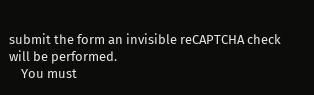submit the form an invisible reCAPTCHA check will be performed.
    You must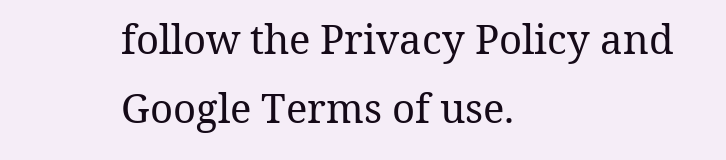follow the Privacy Policy and Google Terms of use.